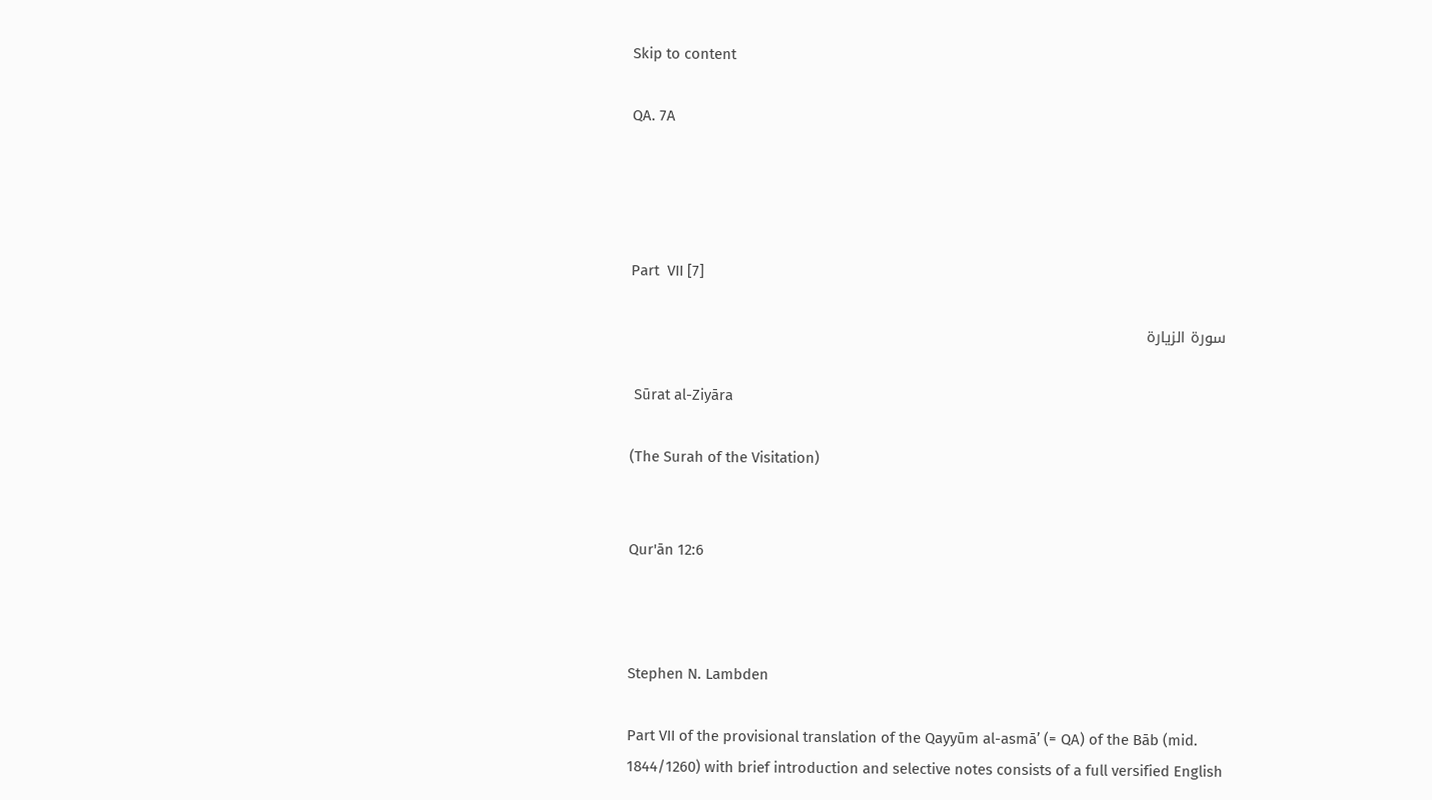Skip to content

QA. 7A




Part  VII [7]

سورة الزيارة

 Sūrat al-Ziyāra

(The Surah of the Visitation)


Qur'ān 12:6



Stephen N. Lambden

Part VII of the provisional translation of the Qayyūm al-asmā’ (= QA) of the Bāb (mid. 1844/1260) with brief introduction and selective notes consists of a full versified English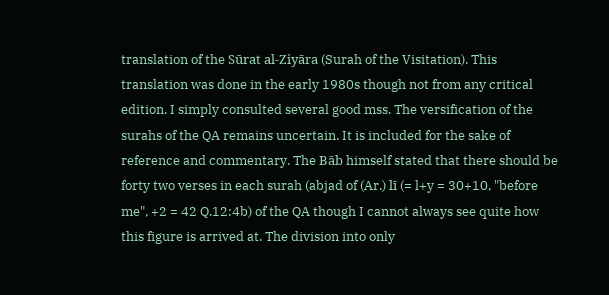translation of the Sūrat al-Ziyāra (Surah of the Visitation). This translation was done in the early 1980s though not from any critical edition. I simply consulted several good mss. The versification of the surahs of the QA remains uncertain. It is included for the sake of reference and commentary. The Bāb himself stated that there should be forty two verses in each surah (abjad of (Ar.) lī (= l+y = 30+10, "before me", +2 = 42 Q.12:4b) of the QA though I cannot always see quite how this figure is arrived at. The division into only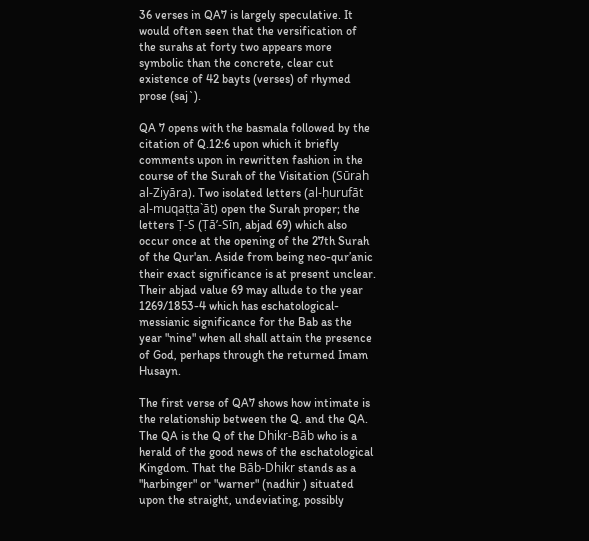36 verses in QA7 is largely speculative. It would often seen that the versification of the surahs at forty two appears more symbolic than the concrete, clear cut existence of 42 bayts (verses) of rhymed prose (saj`).

QA 7 opens with the basmala followed by the citation of Q.12:6 upon which it briefly comments upon in rewritten fashion in the course of the Surah of the Visitation (Sūrah al-Ziyāra). Two isolated letters (al-ḥurufāt al-muqaṭṭa`āt) open the Surah proper; the letters Ṭ-S (Ṭā’-Sīn, abjad 69) which also occur once at the opening of the 27th Surah of the Qur'an. Aside from being neo-qur’anic their exact significance is at present unclear. Their abjad value 69 may allude to the year 1269/1853-4 which has eschatological-messianic significance for the Bab as the year "nine" when all shall attain the presence of God, perhaps through the returned Imam Husayn.

The first verse of QA7 shows how intimate is the relationship between the Q. and the QA. The QA is the Q of the Dhikr-Bāb who is a herald of the good news of the eschatological Kingdom. That the Bāb-Dhikr stands as a "harbinger" or "warner" (nadhir ) situated upon the straight, undeviating, possibly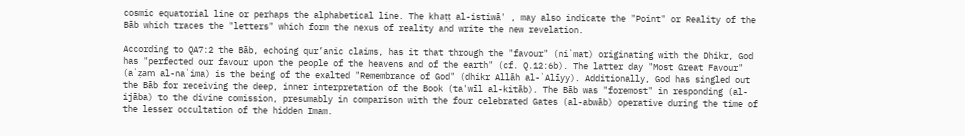cosmic equatorial line or perhaps the alphabetical line. The khaṭṭ al-istiwā' , may also indicate the "Point" or Reality of the Bāb which traces the "letters" which form the nexus of reality and write the new revelation.

According to QA7:2 the Bāb, echoing qur’anic claims, has it that through the "favour" (ni`mat) originating with the Dhikr, God has "perfected our favour upon the people of the heavens and of the earth" (cf. Q.12:6b). The latter day "Most Great Favour" (a`ẓam al-na`ima) is the being of the exalted "Remembrance of God" (dhikr Allāh al-`Alīyy). Additionally, God has singled out the Bāb for receiving the deep, inner interpretation of the Book (ta'wīl al-kitāb). The Bāb was "foremost" in responding (al-ijāba) to the divine comission, presumably in comparison with the four celebrated Gates (al-abwāb) operative during the time of the lesser occultation of the hidden Imam.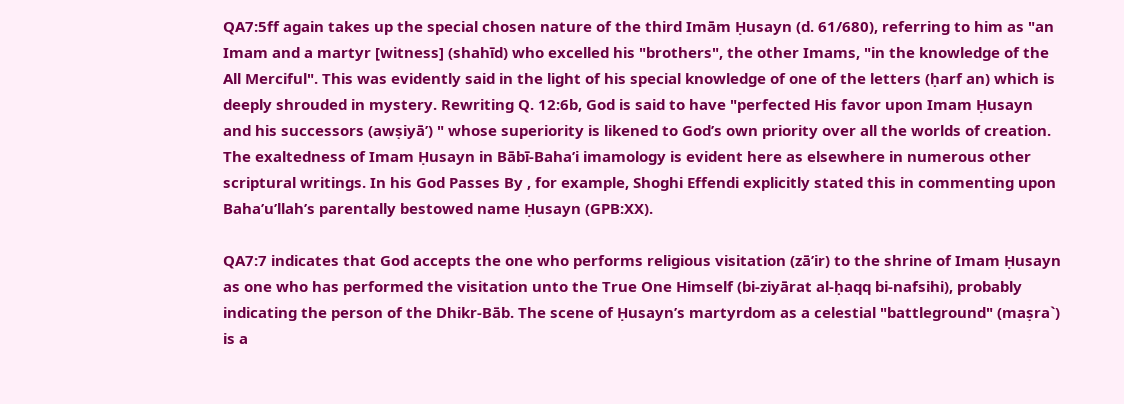QA7:5ff again takes up the special chosen nature of the third Imām Ḥusayn (d. 61/680), referring to him as "an Imam and a martyr [witness] (shahīd) who excelled his "brothers", the other Imams, "in the knowledge of the All Merciful". This was evidently said in the light of his special knowledge of one of the letters (ḥarf an) which is deeply shrouded in mystery. Rewriting Q. 12:6b, God is said to have "perfected His favor upon Imam Ḥusayn and his successors (awṣiyā’) " whose superiority is likened to God’s own priority over all the worlds of creation. The exaltedness of Imam Ḥusayn in Bābī-Baha’i imamology is evident here as elsewhere in numerous other scriptural writings. In his God Passes By , for example, Shoghi Effendi explicitly stated this in commenting upon Baha’u’llah’s parentally bestowed name Ḥusayn (GPB:XX).

QA7:7 indicates that God accepts the one who performs religious visitation (zā’ir) to the shrine of Imam Ḥusayn as one who has performed the visitation unto the True One Himself (bi-ziyārat al-ḥaqq bi-nafsihi), probably indicating the person of the Dhikr-Bāb. The scene of Ḥusayn’s martyrdom as a celestial "battleground" (maṣra`) is a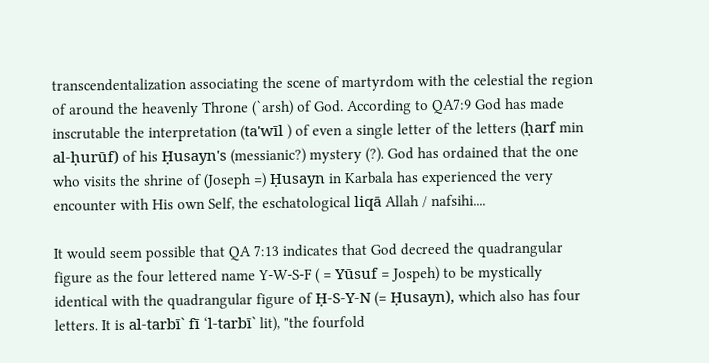transcendentalization associating the scene of martyrdom with the celestial the region of around the heavenly Throne (`arsh) of God. According to QA7:9 God has made inscrutable the interpretation (ta'wīl ) of even a single letter of the letters (ḥarf min al-ḥurūf) of his Ḥusayn's (messianic?) mystery (?). God has ordained that the one who visits the shrine of (Joseph =) Ḥusayn in Karbala has experienced the very encounter with His own Self, the eschatological liqā Allah / nafsihi....

It would seem possible that QA 7:13 indicates that God decreed the quadrangular figure as the four lettered name Y-W-S-F ( = Yūsuf = Jospeh) to be mystically identical with the quadrangular figure of Ḥ-S-Y-N (= Ḥusayn), which also has four letters. It is al-tarbī` fī ‘l-tarbī` lit), "the fourfold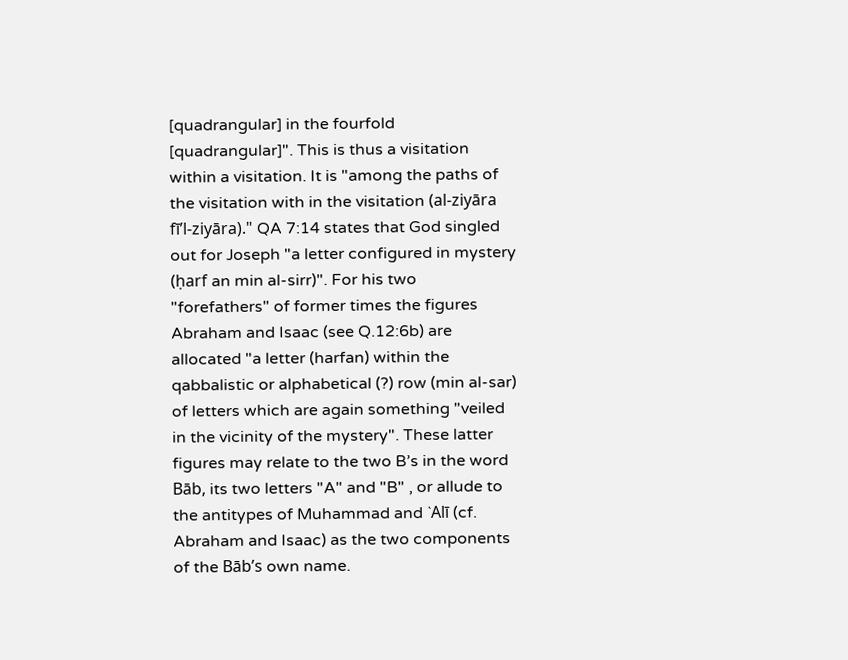[quadrangular] in the fourfold [quadrangular]". This is thus a visitation within a visitation. It is "among the paths of the visitation with in the visitation (al-ziyāra fī’l-ziyāra)." QA 7:14 states that God singled out for Joseph "a letter configured in mystery (ḥarf an min al-sirr)". For his two "forefathers" of former times the figures Abraham and Isaac (see Q.12:6b) are allocated "a letter (harfan) within the qabbalistic or alphabetical (?) row (min al-sar) of letters which are again something "veiled in the vicinity of the mystery". These latter figures may relate to the two B’s in the word Bāb, its two letters "A" and "B" , or allude to the antitypes of Muhammad and `Alī (cf. Abraham and Isaac) as the two components of the Bāb’s own name.